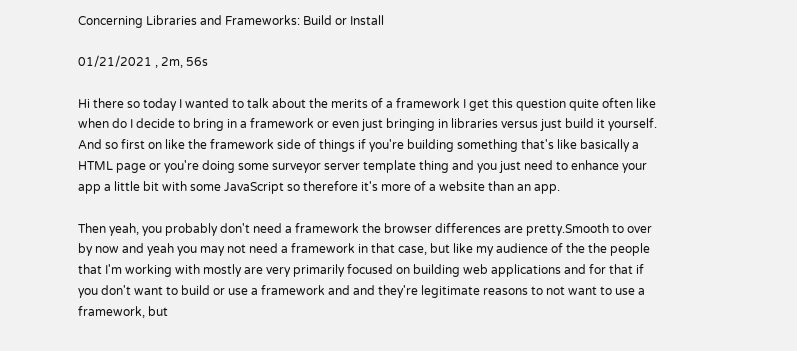Concerning Libraries and Frameworks: Build or Install

01/21/2021 , 2m, 56s

Hi there so today I wanted to talk about the merits of a framework I get this question quite often like when do I decide to bring in a framework or even just bringing in libraries versus just build it yourself. And so first on like the framework side of things if you're building something that's like basically a HTML page or you're doing some surveyor server template thing and you just need to enhance your app a little bit with some JavaScript so therefore it's more of a website than an app.

Then yeah, you probably don't need a framework the browser differences are pretty.Smooth to over by now and yeah you may not need a framework in that case, but like my audience of the the people that I'm working with mostly are very primarily focused on building web applications and for that if you don't want to build or use a framework and and they're legitimate reasons to not want to use a framework, but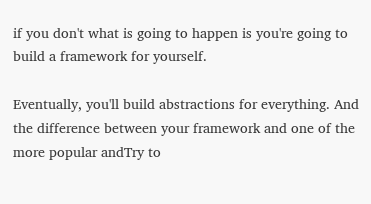if you don't what is going to happen is you're going to build a framework for yourself.

Eventually, you'll build abstractions for everything. And the difference between your framework and one of the more popular andTry to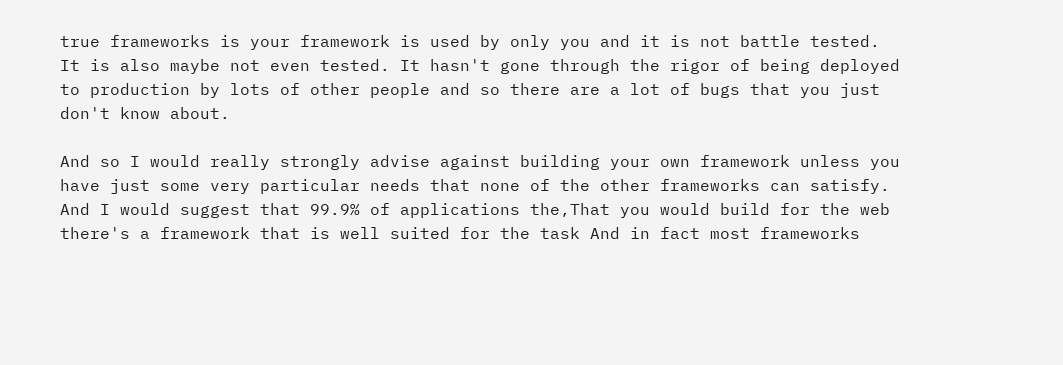true frameworks is your framework is used by only you and it is not battle tested. It is also maybe not even tested. It hasn't gone through the rigor of being deployed to production by lots of other people and so there are a lot of bugs that you just don't know about.

And so I would really strongly advise against building your own framework unless you have just some very particular needs that none of the other frameworks can satisfy. And I would suggest that 99.9% of applications the,That you would build for the web there's a framework that is well suited for the task And in fact most frameworks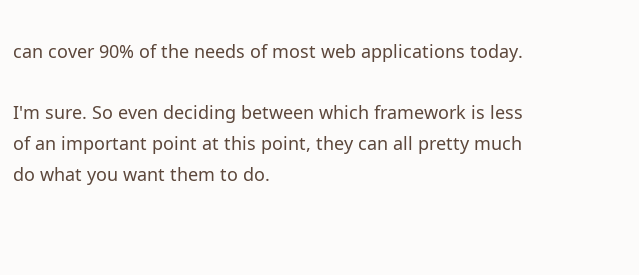can cover 90% of the needs of most web applications today.

I'm sure. So even deciding between which framework is less of an important point at this point, they can all pretty much do what you want them to do.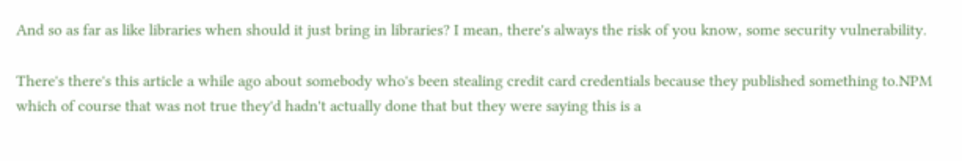And so as far as like libraries when should it just bring in libraries? I mean, there's always the risk of you know, some security vulnerability.

There's there's this article a while ago about somebody who's been stealing credit card credentials because they published something to.NPM which of course that was not true they'd hadn't actually done that but they were saying this is a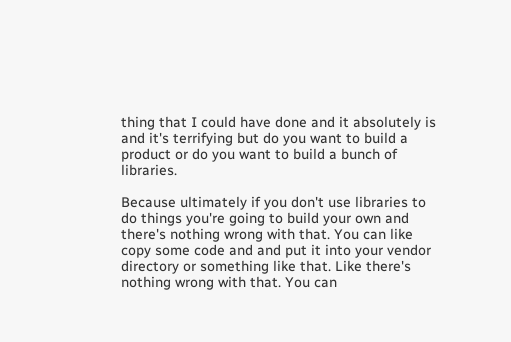thing that I could have done and it absolutely is and it's terrifying but do you want to build a product or do you want to build a bunch of libraries.

Because ultimately if you don't use libraries to do things you're going to build your own and there's nothing wrong with that. You can like copy some code and and put it into your vendor directory or something like that. Like there's nothing wrong with that. You can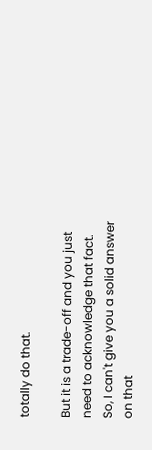totally do that.

But it is a trade-off and you just need to acknowledge that fact. So, I can't give you a solid answer on that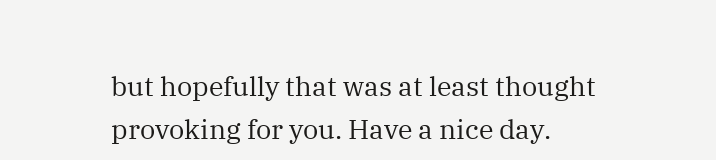but hopefully that was at least thought provoking for you. Have a nice day.